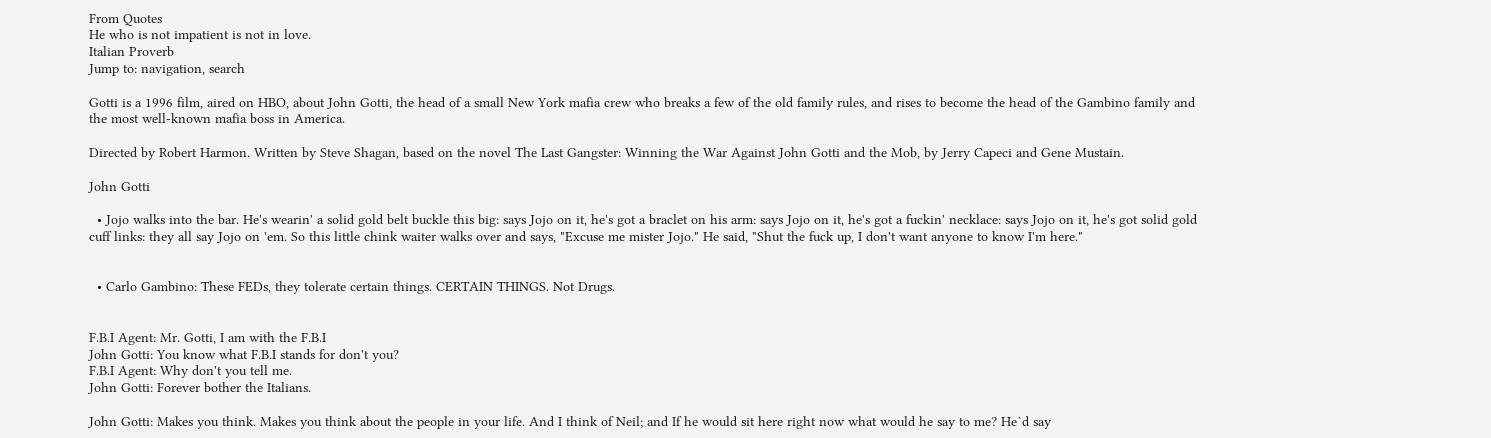From Quotes
He who is not impatient is not in love.
Italian Proverb
Jump to: navigation, search

Gotti is a 1996 film, aired on HBO, about John Gotti, the head of a small New York mafia crew who breaks a few of the old family rules, and rises to become the head of the Gambino family and the most well-known mafia boss in America.

Directed by Robert Harmon. Written by Steve Shagan, based on the novel The Last Gangster: Winning the War Against John Gotti and the Mob, by Jerry Capeci and Gene Mustain.

John Gotti

  • Jojo walks into the bar. He's wearin' a solid gold belt buckle this big: says Jojo on it, he's got a braclet on his arm: says Jojo on it, he's got a fuckin' necklace: says Jojo on it, he's got solid gold cuff links: they all say Jojo on 'em. So this little chink waiter walks over and says, "Excuse me mister Jojo." He said, "Shut the fuck up, I don't want anyone to know I'm here."


  • Carlo Gambino: These FEDs, they tolerate certain things. CERTAIN THINGS. Not Drugs.


F.B.I Agent: Mr. Gotti, I am with the F.B.I
John Gotti: You know what F.B.I stands for don't you?
F.B.I Agent: Why don't you tell me.
John Gotti: Forever bother the Italians.

John Gotti: Makes you think. Makes you think about the people in your life. And I think of Neil; and If he would sit here right now what would he say to me? He`d say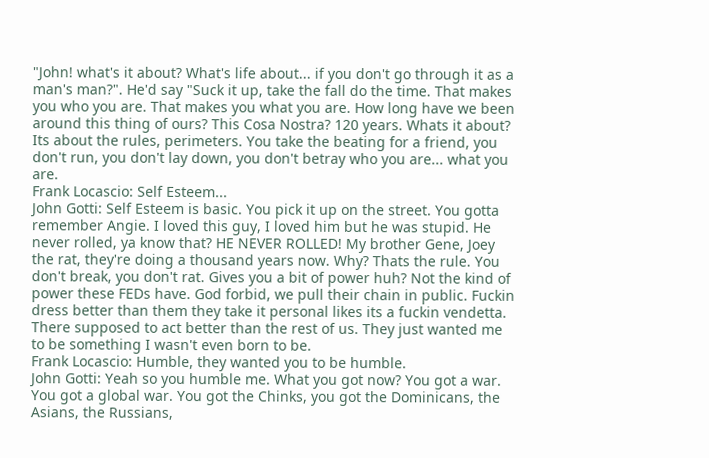"John! what's it about? What's life about... if you don't go through it as a man's man?". He'd say "Suck it up, take the fall do the time. That makes you who you are. That makes you what you are. How long have we been around this thing of ours? This Cosa Nostra? 120 years. Whats it about? Its about the rules, perimeters. You take the beating for a friend, you don't run, you don't lay down, you don't betray who you are... what you are.
Frank Locascio: Self Esteem...
John Gotti: Self Esteem is basic. You pick it up on the street. You gotta remember Angie. I loved this guy, I loved him but he was stupid. He never rolled, ya know that? HE NEVER ROLLED! My brother Gene, Joey the rat, they're doing a thousand years now. Why? Thats the rule. You don't break, you don't rat. Gives you a bit of power huh? Not the kind of power these FEDs have. God forbid, we pull their chain in public. Fuckin dress better than them they take it personal likes its a fuckin vendetta. There supposed to act better than the rest of us. They just wanted me to be something I wasn't even born to be.
Frank Locascio: Humble, they wanted you to be humble.
John Gotti: Yeah so you humble me. What you got now? You got a war. You got a global war. You got the Chinks, you got the Dominicans, the Asians, the Russians,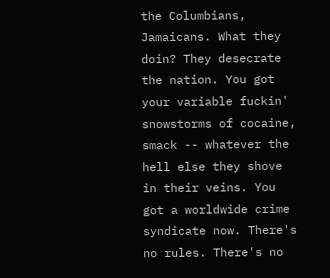the Columbians, Jamaicans. What they doin? They desecrate the nation. You got your variable fuckin' snowstorms of cocaine, smack -- whatever the hell else they shove in their veins. You got a worldwide crime syndicate now. There's no rules. There's no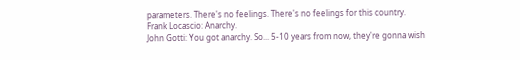parameters. There's no feelings. There's no feelings for this country.
Frank Locascio: Anarchy.
John Gotti: You got anarchy. So... 5-10 years from now, they're gonna wish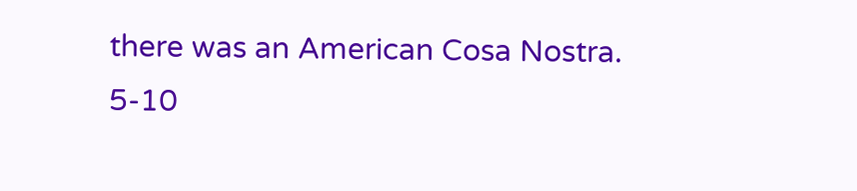there was an American Cosa Nostra. 5-10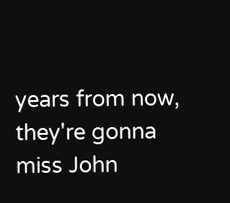years from now, they're gonna miss John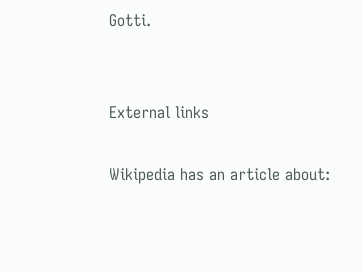Gotti.


External links

Wikipedia has an article about: